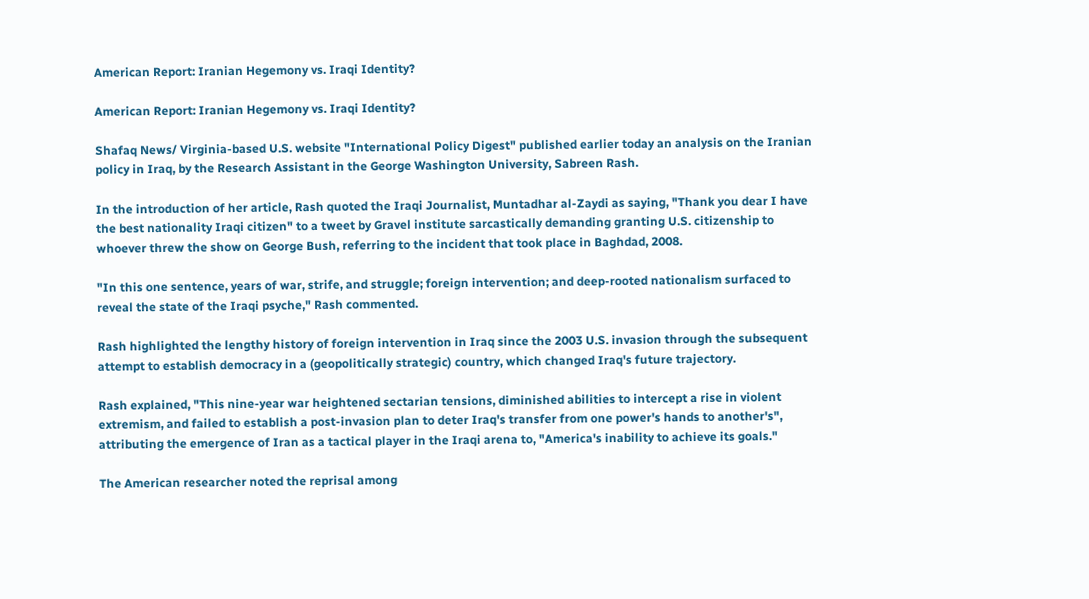American Report: Iranian Hegemony vs. Iraqi Identity?

American Report: Iranian Hegemony vs. Iraqi Identity?

Shafaq News/ Virginia-based U.S. website "International Policy Digest" published earlier today an analysis on the Iranian policy in Iraq, by the Research Assistant in the George Washington University, Sabreen Rash.

In the introduction of her article, Rash quoted the Iraqi Journalist, Muntadhar al-Zaydi as saying, "Thank you dear I have the best nationality Iraqi citizen" to a tweet by Gravel institute sarcastically demanding granting U.S. citizenship to whoever threw the show on George Bush, referring to the incident that took place in Baghdad, 2008.

"In this one sentence, years of war, strife, and struggle; foreign intervention; and deep-rooted nationalism surfaced to reveal the state of the Iraqi psyche," Rash commented.

Rash highlighted the lengthy history of foreign intervention in Iraq since the 2003 U.S. invasion through the subsequent attempt to establish democracy in a (geopolitically strategic) country, which changed Iraq's future trajectory.

Rash explained, "This nine-year war heightened sectarian tensions, diminished abilities to intercept a rise in violent extremism, and failed to establish a post-invasion plan to deter Iraq's transfer from one power's hands to another's", attributing the emergence of Iran as a tactical player in the Iraqi arena to, "America's inability to achieve its goals."

The American researcher noted the reprisal among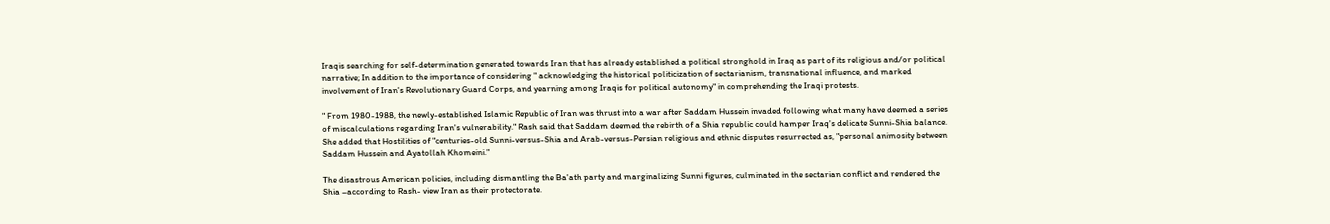Iraqis searching for self-determination generated towards Iran that has already established a political stronghold in Iraq as part of its religious and/or political narrative; In addition to the importance of considering " acknowledging the historical politicization of sectarianism, transnational influence, and marked involvement of Iran's Revolutionary Guard Corps, and yearning among Iraqis for political autonomy" in comprehending the Iraqi protests.

" From 1980-1988, the newly-established Islamic Republic of Iran was thrust into a war after Saddam Hussein invaded following what many have deemed a series of miscalculations regarding Iran's vulnerability." Rash said that Saddam deemed the rebirth of a Shia republic could hamper Iraq's delicate Sunni-Shia balance. She added that Hostilities of "centuries-old Sunni-versus-Shia and Arab-versus-Persian religious and ethnic disputes resurrected as, "personal animosity between Saddam Hussein and Ayatollah Khomeini."

The disastrous American policies, including dismantling the Ba'ath party and marginalizing Sunni figures, culminated in the sectarian conflict and rendered the Shia –according to Rash- view Iran as their protectorate.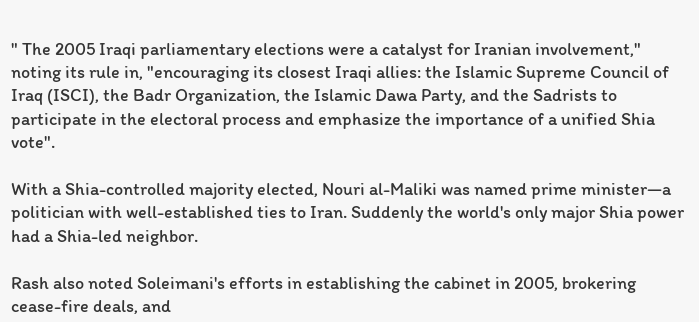" The 2005 Iraqi parliamentary elections were a catalyst for Iranian involvement," noting its rule in, "encouraging its closest Iraqi allies: the Islamic Supreme Council of Iraq (ISCI), the Badr Organization, the Islamic Dawa Party, and the Sadrists to participate in the electoral process and emphasize the importance of a unified Shia vote".

With a Shia-controlled majority elected, Nouri al-Maliki was named prime minister—a politician with well-established ties to Iran. Suddenly the world's only major Shia power had a Shia-led neighbor.

Rash also noted Soleimani's efforts in establishing the cabinet in 2005, brokering cease-fire deals, and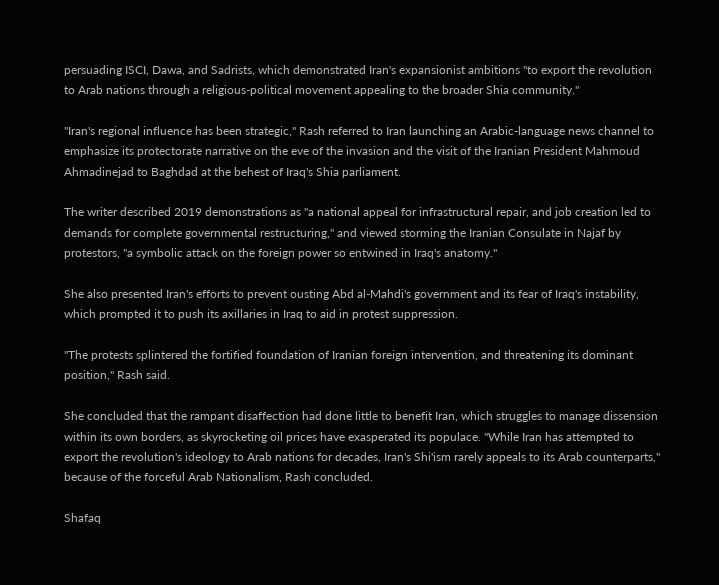persuading ISCI, Dawa, and Sadrists, which demonstrated Iran's expansionist ambitions "to export the revolution to Arab nations through a religious-political movement appealing to the broader Shia community."

"Iran's regional influence has been strategic," Rash referred to Iran launching an Arabic-language news channel to emphasize its protectorate narrative on the eve of the invasion and the visit of the Iranian President Mahmoud Ahmadinejad to Baghdad at the behest of Iraq's Shia parliament.

The writer described 2019 demonstrations as "a national appeal for infrastructural repair, and job creation led to demands for complete governmental restructuring," and viewed storming the Iranian Consulate in Najaf by protestors, "a symbolic attack on the foreign power so entwined in Iraq's anatomy."

She also presented Iran's efforts to prevent ousting Abd al-Mahdi's government and its fear of Iraq's instability, which prompted it to push its axillaries in Iraq to aid in protest suppression.

"The protests splintered the fortified foundation of Iranian foreign intervention, and threatening its dominant position," Rash said.

She concluded that the rampant disaffection had done little to benefit Iran, which struggles to manage dissension within its own borders, as skyrocketing oil prices have exasperated its populace. "While Iran has attempted to export the revolution's ideology to Arab nations for decades, Iran's Shi'ism rarely appeals to its Arab counterparts," because of the forceful Arab Nationalism, Rash concluded.

Shafaq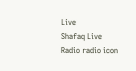Live
Shafaq Live
Radio radio icon